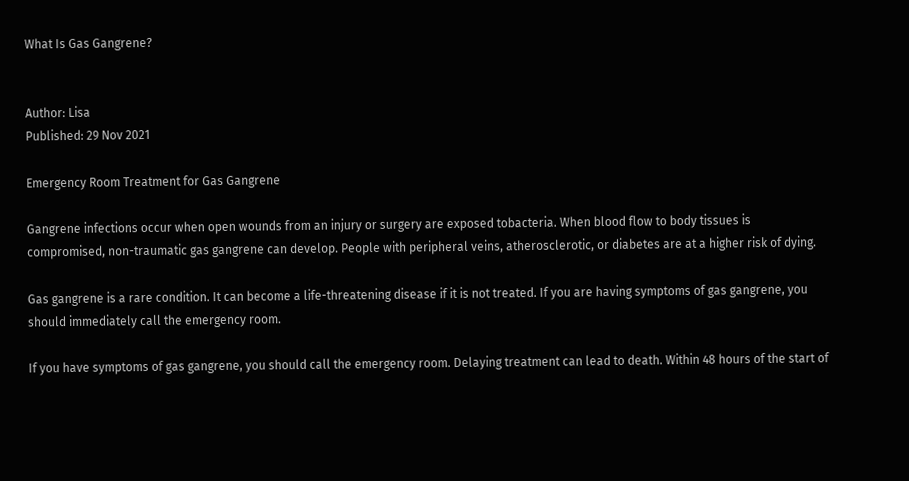What Is Gas Gangrene?


Author: Lisa
Published: 29 Nov 2021

Emergency Room Treatment for Gas Gangrene

Gangrene infections occur when open wounds from an injury or surgery are exposed tobacteria. When blood flow to body tissues is compromised, non-traumatic gas gangrene can develop. People with peripheral veins, atherosclerotic, or diabetes are at a higher risk of dying.

Gas gangrene is a rare condition. It can become a life-threatening disease if it is not treated. If you are having symptoms of gas gangrene, you should immediately call the emergency room.

If you have symptoms of gas gangrene, you should call the emergency room. Delaying treatment can lead to death. Within 48 hours of the start of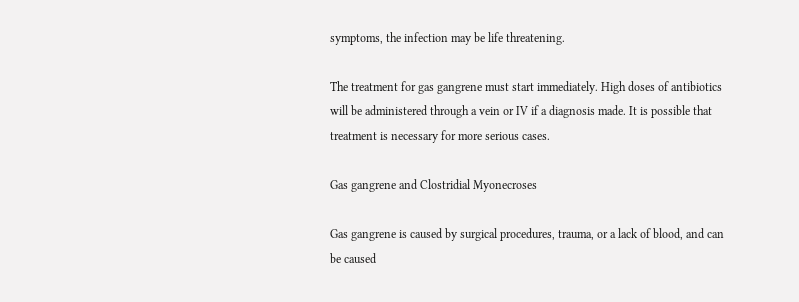symptoms, the infection may be life threatening.

The treatment for gas gangrene must start immediately. High doses of antibiotics will be administered through a vein or IV if a diagnosis made. It is possible that treatment is necessary for more serious cases.

Gas gangrene and Clostridial Myonecroses

Gas gangrene is caused by surgical procedures, trauma, or a lack of blood, and can be caused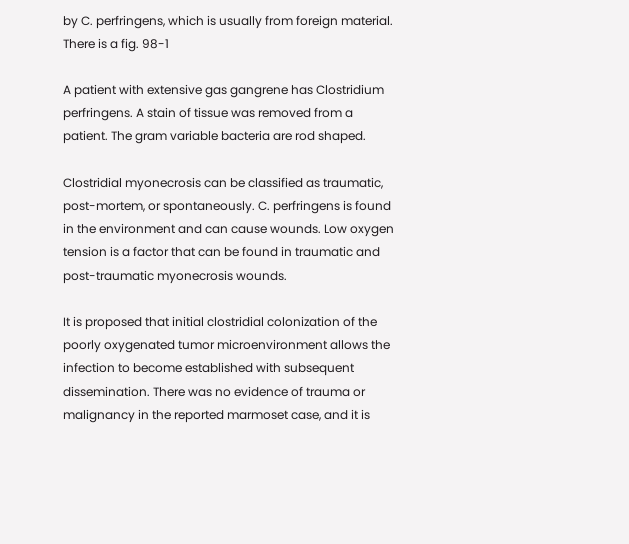by C. perfringens, which is usually from foreign material. There is a fig. 98-1

A patient with extensive gas gangrene has Clostridium perfringens. A stain of tissue was removed from a patient. The gram variable bacteria are rod shaped.

Clostridial myonecrosis can be classified as traumatic, post-mortem, or spontaneously. C. perfringens is found in the environment and can cause wounds. Low oxygen tension is a factor that can be found in traumatic and post-traumatic myonecrosis wounds.

It is proposed that initial clostridial colonization of the poorly oxygenated tumor microenvironment allows the infection to become established with subsequent dissemination. There was no evidence of trauma or malignancy in the reported marmoset case, and it is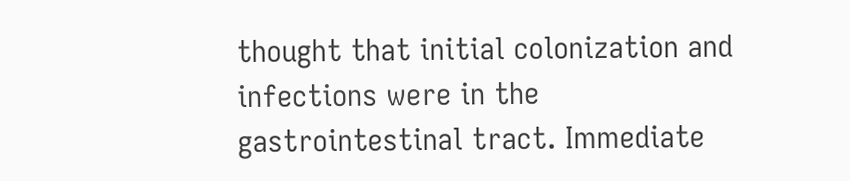thought that initial colonization and infections were in the gastrointestinal tract. Immediate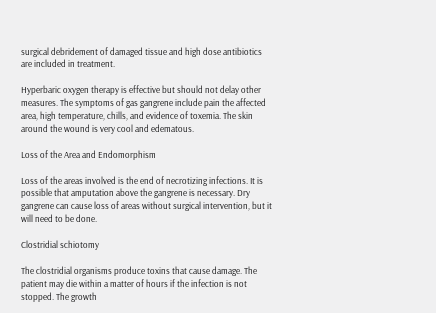surgical debridement of damaged tissue and high dose antibiotics are included in treatment.

Hyperbaric oxygen therapy is effective but should not delay other measures. The symptoms of gas gangrene include pain the affected area, high temperature, chills, and evidence of toxemia. The skin around the wound is very cool and edematous.

Loss of the Area and Endomorphism

Loss of the areas involved is the end of necrotizing infections. It is possible that amputation above the gangrene is necessary. Dry gangrene can cause loss of areas without surgical intervention, but it will need to be done.

Clostridial schiotomy

The clostridial organisms produce toxins that cause damage. The patient may die within a matter of hours if the infection is not stopped. The growth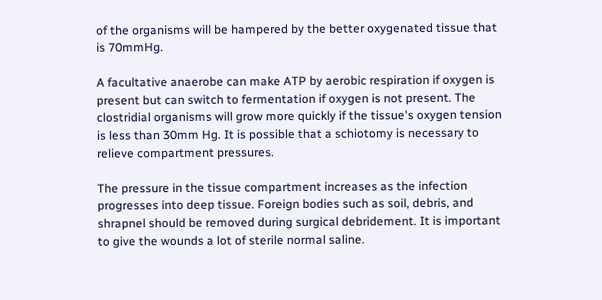of the organisms will be hampered by the better oxygenated tissue that is 70mmHg.

A facultative anaerobe can make ATP by aerobic respiration if oxygen is present but can switch to fermentation if oxygen is not present. The clostridial organisms will grow more quickly if the tissue's oxygen tension is less than 30mm Hg. It is possible that a schiotomy is necessary to relieve compartment pressures.

The pressure in the tissue compartment increases as the infection progresses into deep tissue. Foreign bodies such as soil, debris, and shrapnel should be removed during surgical debridement. It is important to give the wounds a lot of sterile normal saline.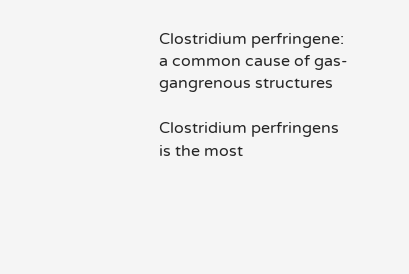Clostridium perfringene: a common cause of gas-gangrenous structures

Clostridium perfringens is the most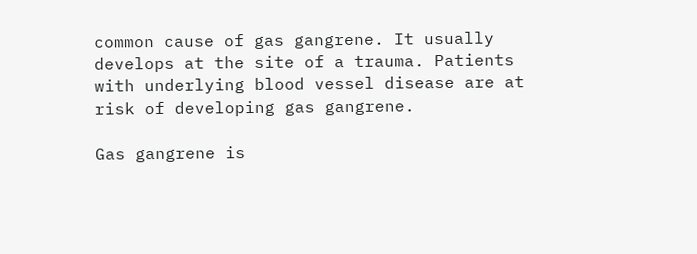common cause of gas gangrene. It usually develops at the site of a trauma. Patients with underlying blood vessel disease are at risk of developing gas gangrene.

Gas gangrene is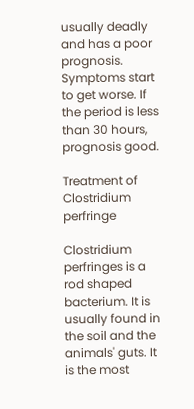usually deadly and has a poor prognosis. Symptoms start to get worse. If the period is less than 30 hours, prognosis good.

Treatment of Clostridium perfringe

Clostridium perfringes is a rod shaped bacterium. It is usually found in the soil and the animals' guts. It is the most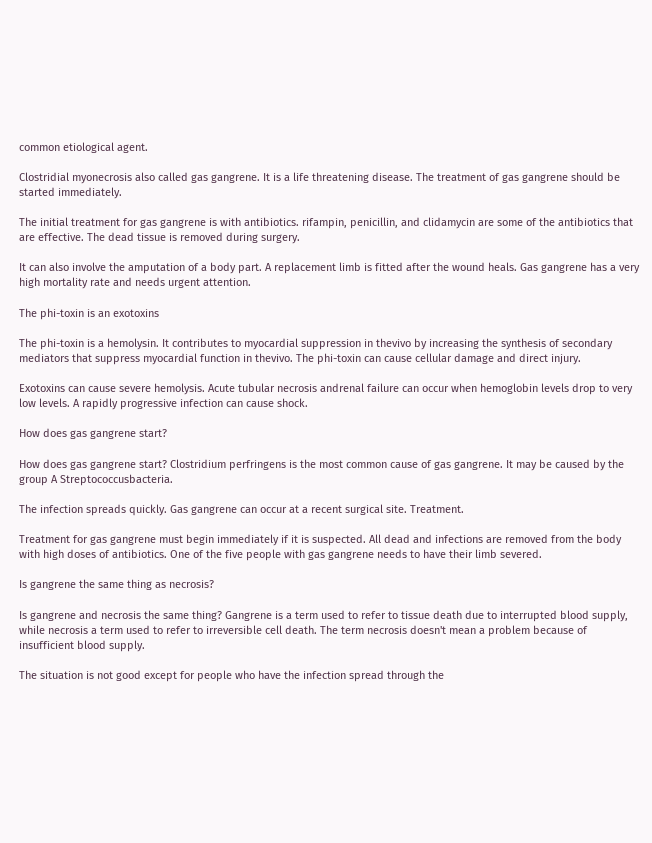common etiological agent.

Clostridial myonecrosis also called gas gangrene. It is a life threatening disease. The treatment of gas gangrene should be started immediately.

The initial treatment for gas gangrene is with antibiotics. rifampin, penicillin, and clidamycin are some of the antibiotics that are effective. The dead tissue is removed during surgery.

It can also involve the amputation of a body part. A replacement limb is fitted after the wound heals. Gas gangrene has a very high mortality rate and needs urgent attention.

The phi-toxin is an exotoxins

The phi-toxin is a hemolysin. It contributes to myocardial suppression in thevivo by increasing the synthesis of secondary mediators that suppress myocardial function in thevivo. The phi-toxin can cause cellular damage and direct injury.

Exotoxins can cause severe hemolysis. Acute tubular necrosis andrenal failure can occur when hemoglobin levels drop to very low levels. A rapidly progressive infection can cause shock.

How does gas gangrene start?

How does gas gangrene start? Clostridium perfringens is the most common cause of gas gangrene. It may be caused by the group A Streptococcusbacteria.

The infection spreads quickly. Gas gangrene can occur at a recent surgical site. Treatment.

Treatment for gas gangrene must begin immediately if it is suspected. All dead and infections are removed from the body with high doses of antibiotics. One of the five people with gas gangrene needs to have their limb severed.

Is gangrene the same thing as necrosis?

Is gangrene and necrosis the same thing? Gangrene is a term used to refer to tissue death due to interrupted blood supply, while necrosis a term used to refer to irreversible cell death. The term necrosis doesn't mean a problem because of insufficient blood supply.

The situation is not good except for people who have the infection spread through the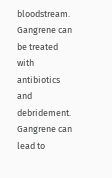bloodstream. Gangrene can be treated with antibiotics and debridement. Gangrene can lead to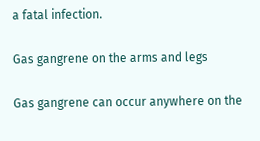a fatal infection.

Gas gangrene on the arms and legs

Gas gangrene can occur anywhere on the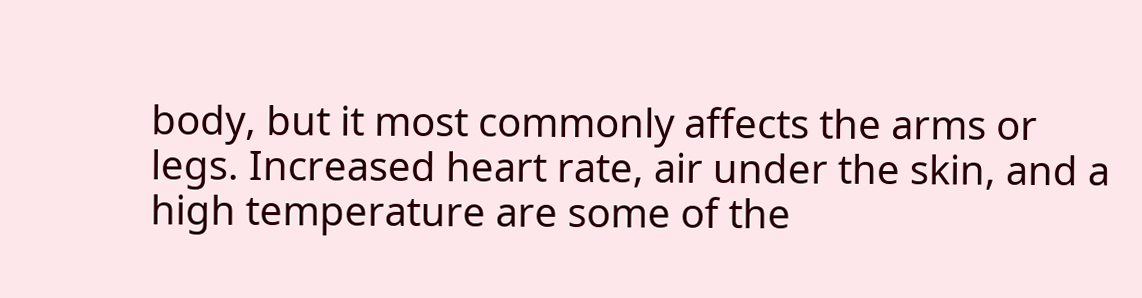body, but it most commonly affects the arms or legs. Increased heart rate, air under the skin, and a high temperature are some of the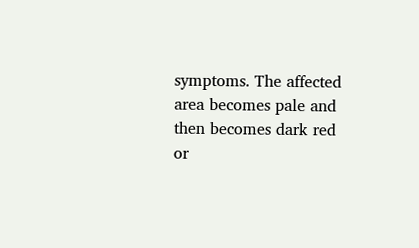symptoms. The affected area becomes pale and then becomes dark red or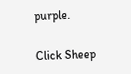purple.

Click Sheep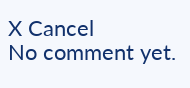X Cancel
No comment yet.